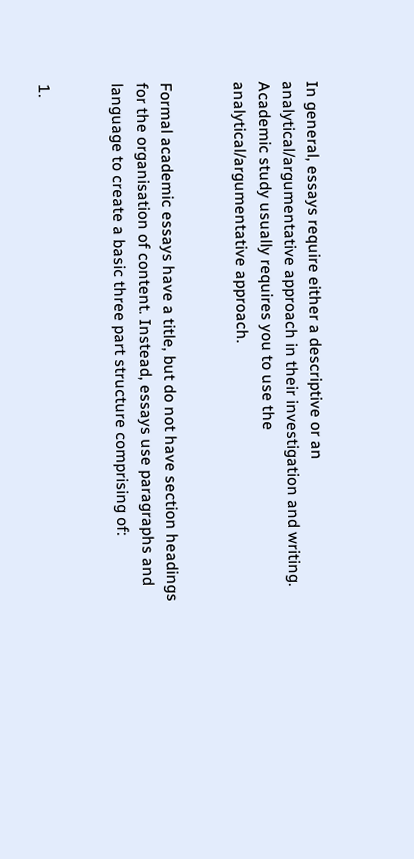In general, essays require either a descriptive or an analytical/argumentative approach in their investigation and writing. Academic study usually requires you to use the analytical/argumentative approach.


Formal academic essays have a title, but do not have section headings for the organisation of content. Instead, essays use paragraphs and language to create a basic three part structure comprising of:


1.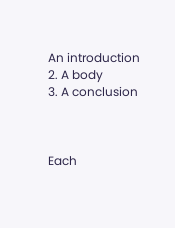An introduction
2. A body
3. A conclusion



Each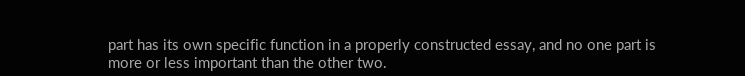part has its own specific function in a properly constructed essay, and no one part is more or less important than the other two.